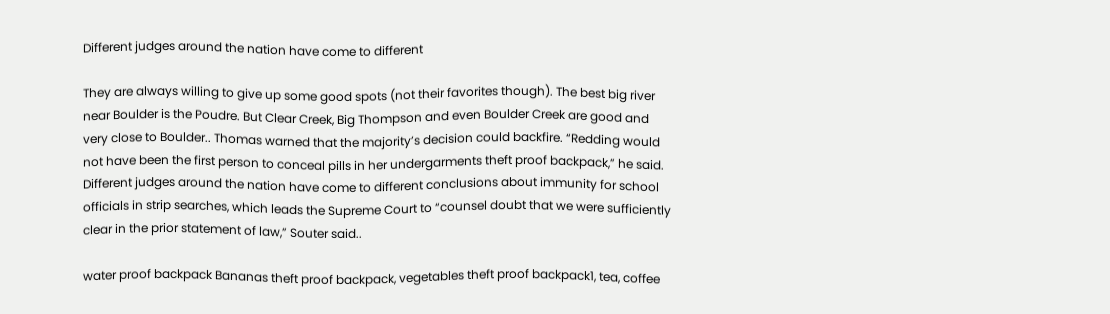Different judges around the nation have come to different

They are always willing to give up some good spots (not their favorites though). The best big river near Boulder is the Poudre. But Clear Creek, Big Thompson and even Boulder Creek are good and very close to Boulder.. Thomas warned that the majority’s decision could backfire. “Redding would not have been the first person to conceal pills in her undergarments theft proof backpack,” he said. Different judges around the nation have come to different conclusions about immunity for school officials in strip searches, which leads the Supreme Court to “counsel doubt that we were sufficiently clear in the prior statement of law,” Souter said..

water proof backpack Bananas theft proof backpack, vegetables theft proof backpack1, tea, coffee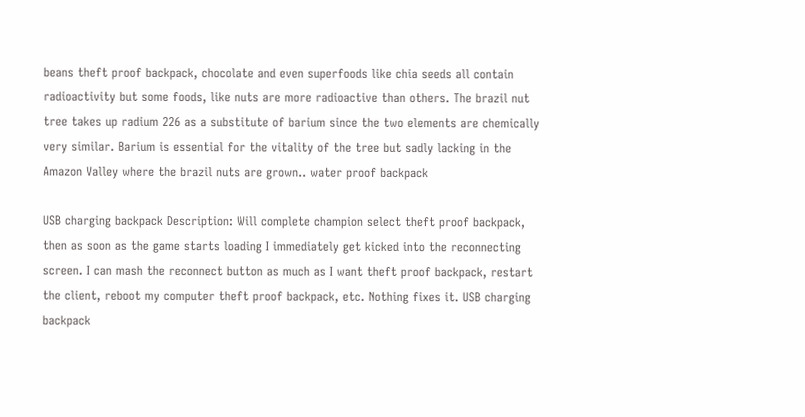beans theft proof backpack, chocolate and even superfoods like chia seeds all contain radioactivity but some foods, like nuts are more radioactive than others. The brazil nut tree takes up radium 226 as a substitute of barium since the two elements are chemically very similar. Barium is essential for the vitality of the tree but sadly lacking in the Amazon Valley where the brazil nuts are grown.. water proof backpack

USB charging backpack Description: Will complete champion select theft proof backpack, then as soon as the game starts loading I immediately get kicked into the reconnecting screen. I can mash the reconnect button as much as I want theft proof backpack, restart the client, reboot my computer theft proof backpack, etc. Nothing fixes it. USB charging backpack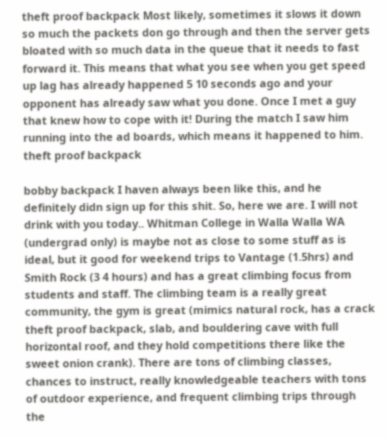theft proof backpack Most likely, sometimes it slows it down so much the packets don go through and then the server gets bloated with so much data in the queue that it needs to fast forward it. This means that what you see when you get speed up lag has already happened 5 10 seconds ago and your opponent has already saw what you done. Once I met a guy that knew how to cope with it! During the match I saw him running into the ad boards, which means it happened to him. theft proof backpack

bobby backpack I haven always been like this, and he definitely didn sign up for this shit. So, here we are. I will not drink with you today.. Whitman College in Walla Walla WA (undergrad only) is maybe not as close to some stuff as is ideal, but it good for weekend trips to Vantage (1.5hrs) and Smith Rock (3 4 hours) and has a great climbing focus from students and staff. The climbing team is a really great community, the gym is great (mimics natural rock, has a crack theft proof backpack, slab, and bouldering cave with full horizontal roof, and they hold competitions there like the sweet onion crank). There are tons of climbing classes, chances to instruct, really knowledgeable teachers with tons of outdoor experience, and frequent climbing trips through the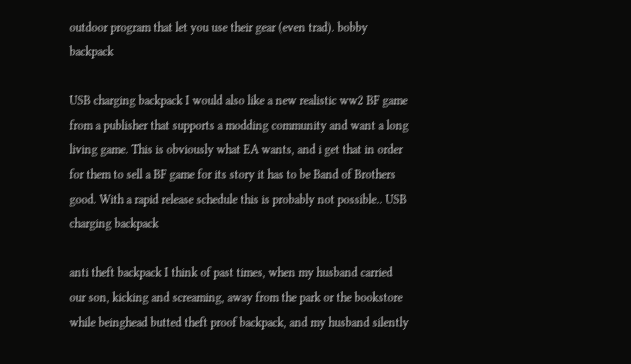outdoor program that let you use their gear (even trad). bobby backpack

USB charging backpack I would also like a new realistic ww2 BF game from a publisher that supports a modding community and want a long living game. This is obviously what EA wants, and i get that in order for them to sell a BF game for its story it has to be Band of Brothers good. With a rapid release schedule this is probably not possible.. USB charging backpack

anti theft backpack I think of past times, when my husband carried our son, kicking and screaming, away from the park or the bookstore while beinghead butted theft proof backpack, and my husband silently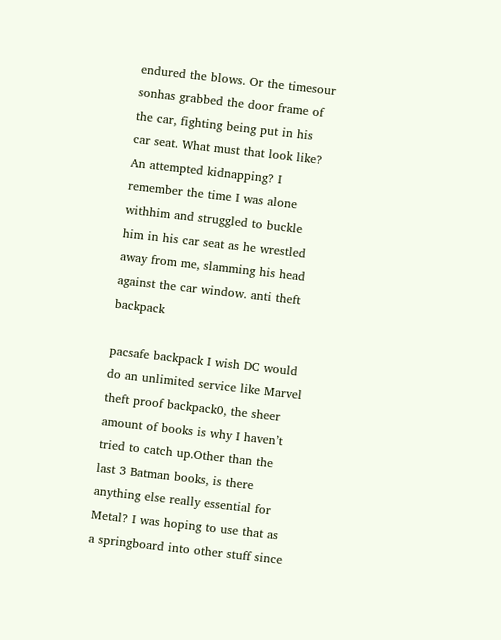endured the blows. Or the timesour sonhas grabbed the door frame of the car, fighting being put in his car seat. What must that look like? An attempted kidnapping? I remember the time I was alone withhim and struggled to buckle him in his car seat as he wrestled away from me, slamming his head against the car window. anti theft backpack

pacsafe backpack I wish DC would do an unlimited service like Marvel theft proof backpack0, the sheer amount of books is why I haven’t tried to catch up.Other than the last 3 Batman books, is there anything else really essential for Metal? I was hoping to use that as a springboard into other stuff since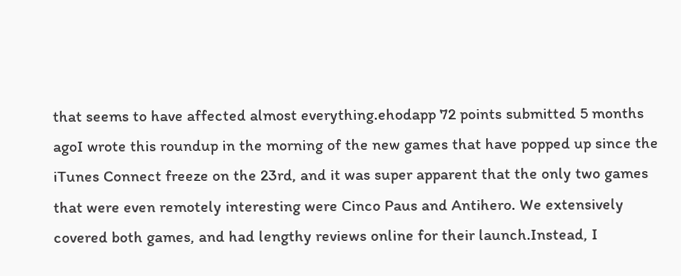that seems to have affected almost everything.ehodapp 72 points submitted 5 months agoI wrote this roundup in the morning of the new games that have popped up since the iTunes Connect freeze on the 23rd, and it was super apparent that the only two games that were even remotely interesting were Cinco Paus and Antihero. We extensively covered both games, and had lengthy reviews online for their launch.Instead, I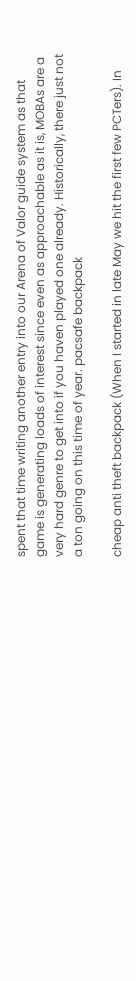spent that time writing another entry into our Arena of Valor guide system as that game is generating loads of interest since even as approachable as it is, MOBAs are a very hard genre to get into if you haven played one already. Historically, there just not a ton going on this time of year. pacsafe backpack

cheap anti theft backpack (When I started in late May we hit the first few PCTers). In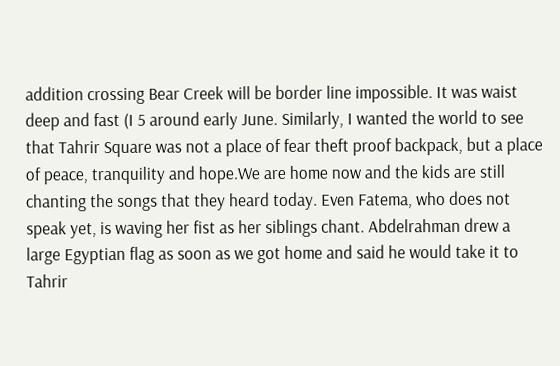addition crossing Bear Creek will be border line impossible. It was waist deep and fast (I 5 around early June. Similarly, I wanted the world to see that Tahrir Square was not a place of fear theft proof backpack, but a place of peace, tranquility and hope.We are home now and the kids are still chanting the songs that they heard today. Even Fatema, who does not speak yet, is waving her fist as her siblings chant. Abdelrahman drew a large Egyptian flag as soon as we got home and said he would take it to Tahrir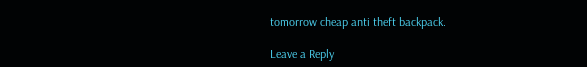tomorrow cheap anti theft backpack.

Leave a Reply